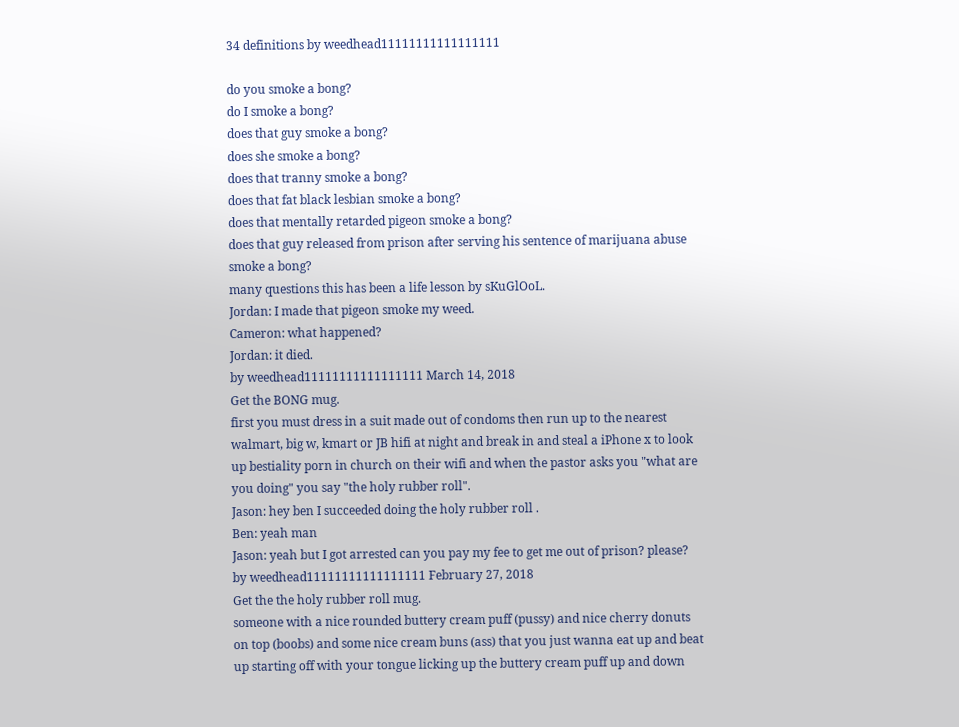34 definitions by weedhead11111111111111111

do you smoke a bong?
do I smoke a bong?
does that guy smoke a bong?
does she smoke a bong?
does that tranny smoke a bong?
does that fat black lesbian smoke a bong?
does that mentally retarded pigeon smoke a bong?
does that guy released from prison after serving his sentence of marijuana abuse smoke a bong?
many questions this has been a life lesson by sKuGlOoL.
Jordan: I made that pigeon smoke my weed.
Cameron: what happened?
Jordan: it died.
by weedhead11111111111111111 March 14, 2018
Get the BONG mug.
first you must dress in a suit made out of condoms then run up to the nearest walmart, big w, kmart or JB hifi at night and break in and steal a iPhone x to look up bestiality porn in church on their wifi and when the pastor asks you "what are you doing" you say "the holy rubber roll".
Jason: hey ben I succeeded doing the holy rubber roll .
Ben: yeah man
Jason: yeah but I got arrested can you pay my fee to get me out of prison? please?
by weedhead11111111111111111 February 27, 2018
Get the the holy rubber roll mug.
someone with a nice rounded buttery cream puff (pussy) and nice cherry donuts on top (boobs) and some nice cream buns (ass) that you just wanna eat up and beat up starting off with your tongue licking up the buttery cream puff up and down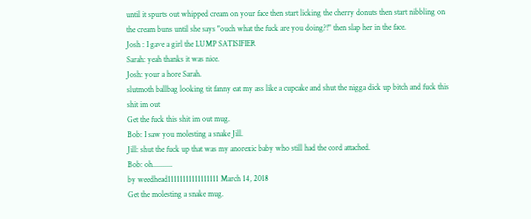until it spurts out whipped cream on your face then start licking the cherry donuts then start nibbling on the cream buns until she says "ouch what the fuck are you doing?!" then slap her in the face.
Josh : I gave a girl the LUMP SATISIFIER
Sarah: yeah thanks it was nice.
Josh: your a hore Sarah.
slutmoth ballbag looking tit fanny eat my ass like a cupcake and shut the nigga dick up bitch and fuck this shit im out
Get the fuck this shit im out mug.
Bob: I saw you molesting a snake Jill.
Jill: shut the fuck up that was my anorexic baby who still had the cord attached.
Bob: oh..........
by weedhead11111111111111111 March 14, 2018
Get the molesting a snake mug.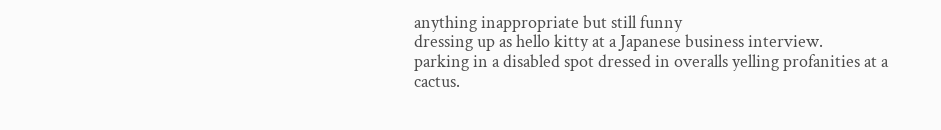anything inappropriate but still funny
dressing up as hello kitty at a Japanese business interview.
parking in a disabled spot dressed in overalls yelling profanities at a cactus.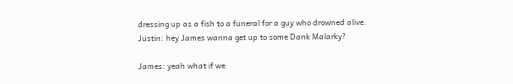dressing up as a fish to a funeral for a guy who drowned alive.
Justin: hey James wanna get up to some Dank Malarky?

James: yeah what if we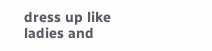dress up like ladies and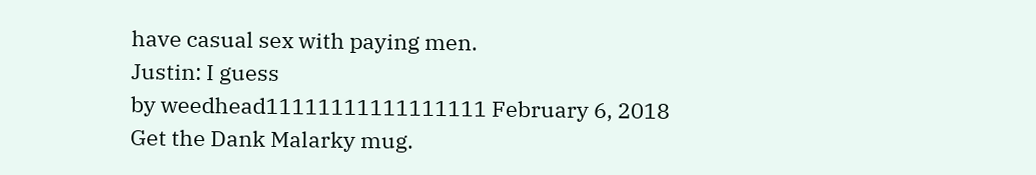have casual sex with paying men.
Justin: I guess
by weedhead11111111111111111 February 6, 2018
Get the Dank Malarky mug.